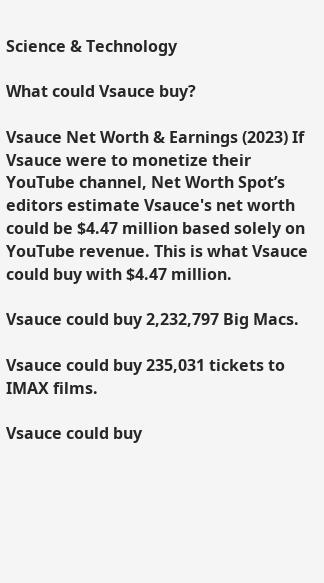Science & Technology

What could Vsauce buy?

Vsauce Net Worth & Earnings (2023) If Vsauce were to monetize their YouTube channel, Net Worth Spot’s editors estimate Vsauce's net worth could be $4.47 million based solely on YouTube revenue. This is what Vsauce could buy with $4.47 million.

Vsauce could buy 2,232,797 Big Macs.

Vsauce could buy 235,031 tickets to IMAX films.

Vsauce could buy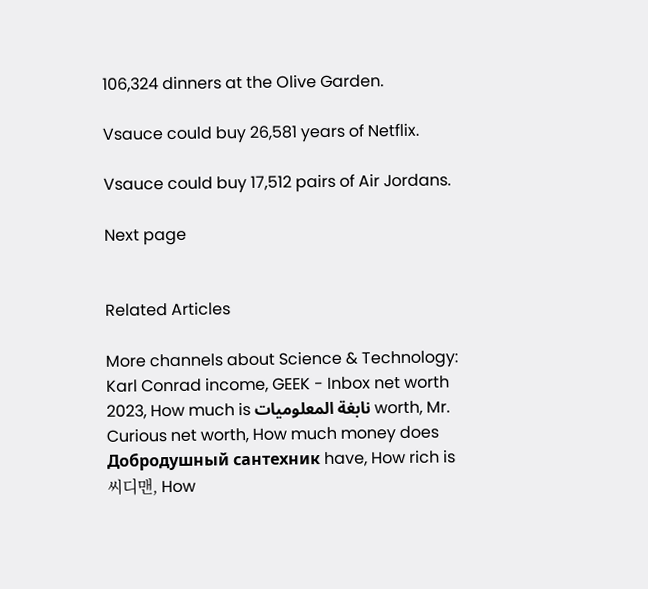106,324 dinners at the Olive Garden.

Vsauce could buy 26,581 years of Netflix.

Vsauce could buy 17,512 pairs of Air Jordans.

Next page


Related Articles

More channels about Science & Technology: Karl Conrad income, GEEK - Inbox net worth 2023, How much is نابغة المعلوميات worth, Mr. Curious net worth, How much money does Добродушный сантехник have, How rich is 씨디맨, How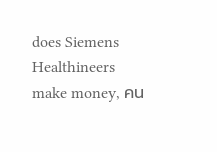does Siemens Healthineers make money, คน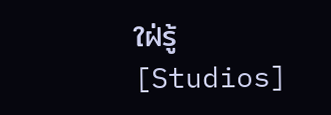ใฝ่รู้ [Studios]